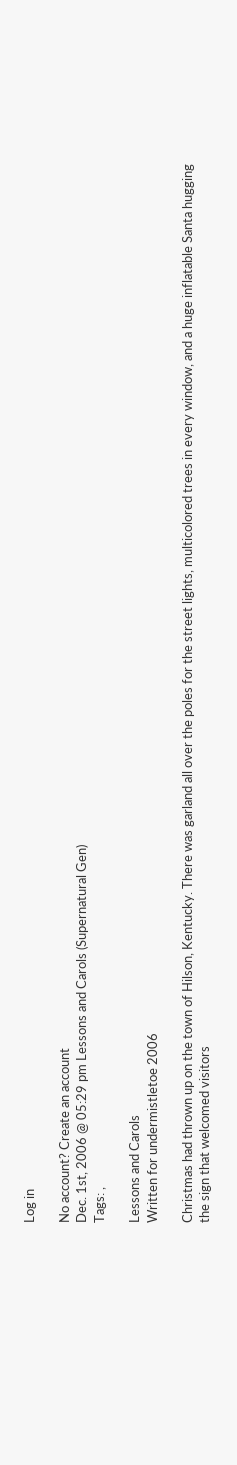Log in

No account? Create an account
Dec. 1st, 2006 @ 05:29 pm Lessons and Carols (Supernatural Gen)
Tags: ,

Lessons and Carols
Written for undermistletoe 2006

Christmas had thrown up on the town of Hilson, Kentucky. There was garland all over the poles for the street lights, multicolored trees in every window, and a huge inflatable Santa hugging the sign that welcomed visitors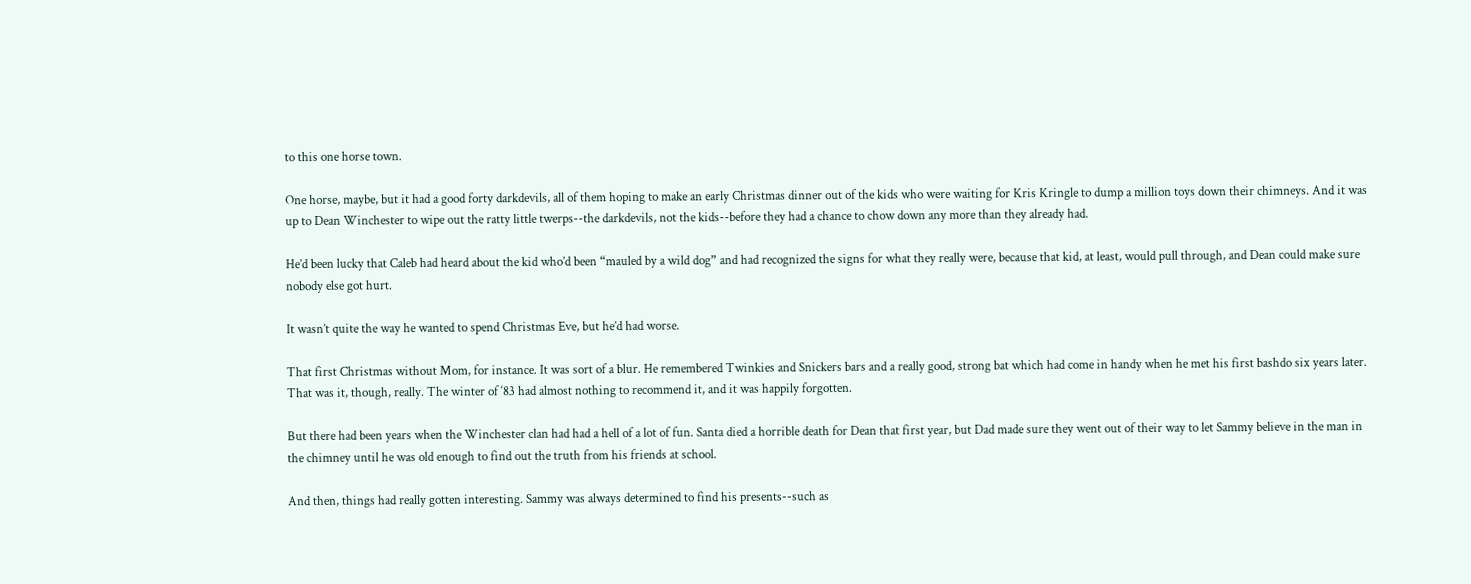to this one horse town.

One horse, maybe, but it had a good forty darkdevils, all of them hoping to make an early Christmas dinner out of the kids who were waiting for Kris Kringle to dump a million toys down their chimneys. And it was up to Dean Winchester to wipe out the ratty little twerps--the darkdevils, not the kids--before they had a chance to chow down any more than they already had.

He’d been lucky that Caleb had heard about the kid who’d been “mauled by a wild dog” and had recognized the signs for what they really were, because that kid, at least, would pull through, and Dean could make sure nobody else got hurt.

It wasn’t quite the way he wanted to spend Christmas Eve, but he’d had worse.

That first Christmas without Mom, for instance. It was sort of a blur. He remembered Twinkies and Snickers bars and a really good, strong bat which had come in handy when he met his first bashdo six years later. That was it, though, really. The winter of ‘83 had almost nothing to recommend it, and it was happily forgotten.

But there had been years when the Winchester clan had had a hell of a lot of fun. Santa died a horrible death for Dean that first year, but Dad made sure they went out of their way to let Sammy believe in the man in the chimney until he was old enough to find out the truth from his friends at school.

And then, things had really gotten interesting. Sammy was always determined to find his presents--such as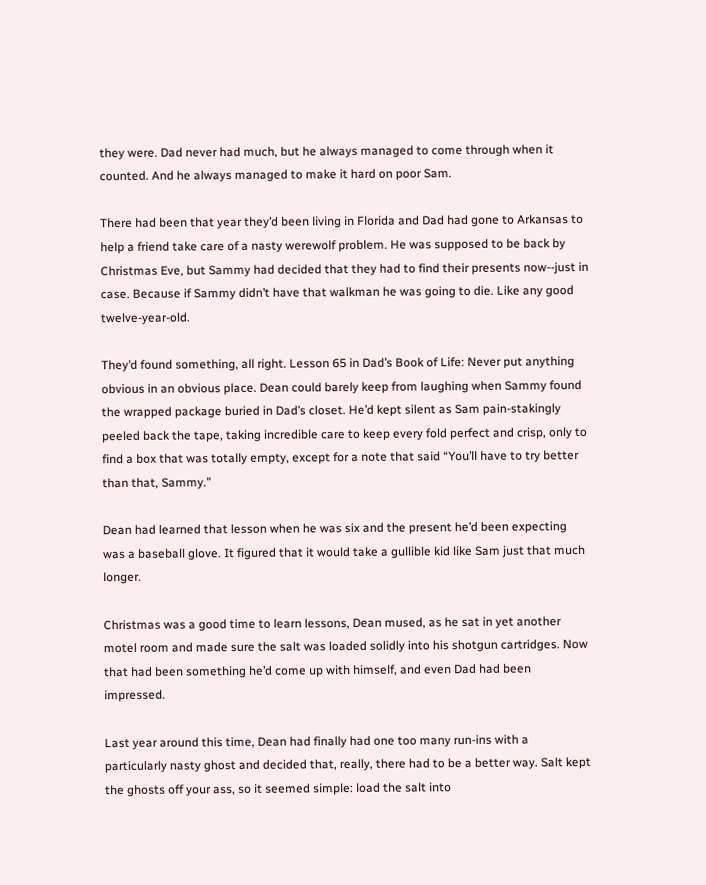they were. Dad never had much, but he always managed to come through when it counted. And he always managed to make it hard on poor Sam.

There had been that year they’d been living in Florida and Dad had gone to Arkansas to help a friend take care of a nasty werewolf problem. He was supposed to be back by Christmas Eve, but Sammy had decided that they had to find their presents now--just in case. Because if Sammy didn’t have that walkman he was going to die. Like any good twelve-year-old.

They’d found something, all right. Lesson 65 in Dad’s Book of Life: Never put anything obvious in an obvious place. Dean could barely keep from laughing when Sammy found the wrapped package buried in Dad’s closet. He’d kept silent as Sam pain-stakingly peeled back the tape, taking incredible care to keep every fold perfect and crisp, only to find a box that was totally empty, except for a note that said “You’ll have to try better than that, Sammy.”

Dean had learned that lesson when he was six and the present he’d been expecting was a baseball glove. It figured that it would take a gullible kid like Sam just that much longer.

Christmas was a good time to learn lessons, Dean mused, as he sat in yet another motel room and made sure the salt was loaded solidly into his shotgun cartridges. Now that had been something he’d come up with himself, and even Dad had been impressed.

Last year around this time, Dean had finally had one too many run-ins with a particularly nasty ghost and decided that, really, there had to be a better way. Salt kept the ghosts off your ass, so it seemed simple: load the salt into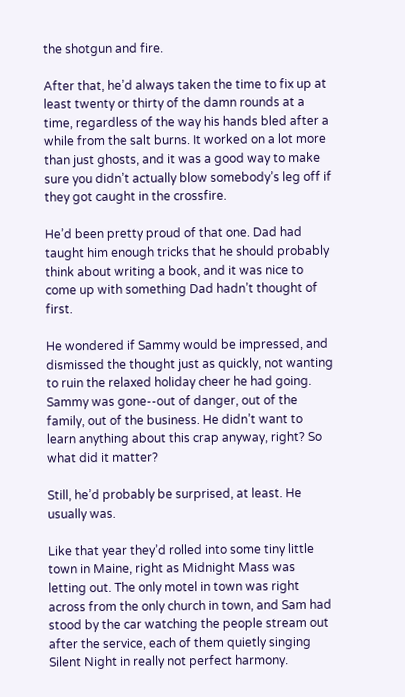the shotgun and fire.

After that, he’d always taken the time to fix up at least twenty or thirty of the damn rounds at a time, regardless of the way his hands bled after a while from the salt burns. It worked on a lot more than just ghosts, and it was a good way to make sure you didn’t actually blow somebody’s leg off if they got caught in the crossfire.

He’d been pretty proud of that one. Dad had taught him enough tricks that he should probably think about writing a book, and it was nice to come up with something Dad hadn’t thought of first.

He wondered if Sammy would be impressed, and dismissed the thought just as quickly, not wanting to ruin the relaxed holiday cheer he had going. Sammy was gone--out of danger, out of the family, out of the business. He didn’t want to learn anything about this crap anyway, right? So what did it matter?

Still, he’d probably be surprised, at least. He usually was.

Like that year they’d rolled into some tiny little town in Maine, right as Midnight Mass was letting out. The only motel in town was right across from the only church in town, and Sam had stood by the car watching the people stream out after the service, each of them quietly singing Silent Night in really not perfect harmony.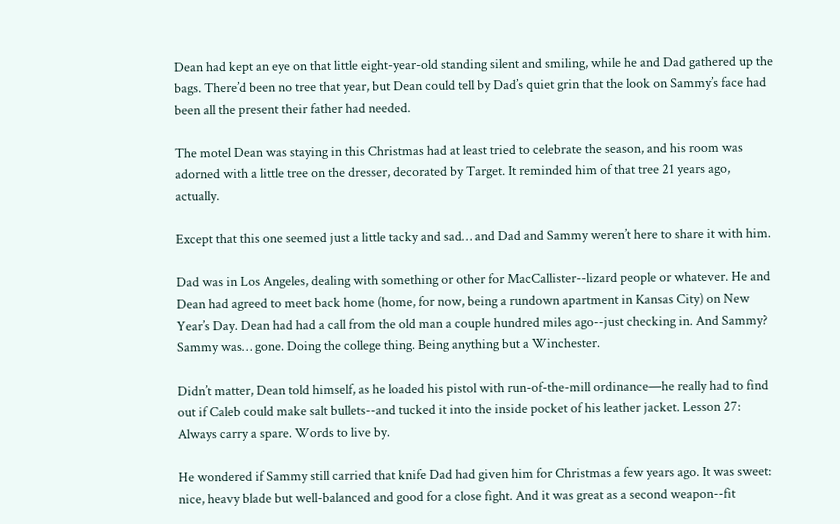Dean had kept an eye on that little eight-year-old standing silent and smiling, while he and Dad gathered up the bags. There’d been no tree that year, but Dean could tell by Dad’s quiet grin that the look on Sammy’s face had been all the present their father had needed.

The motel Dean was staying in this Christmas had at least tried to celebrate the season, and his room was adorned with a little tree on the dresser, decorated by Target. It reminded him of that tree 21 years ago, actually.

Except that this one seemed just a little tacky and sad… and Dad and Sammy weren’t here to share it with him.

Dad was in Los Angeles, dealing with something or other for MacCallister--lizard people or whatever. He and Dean had agreed to meet back home (home, for now, being a rundown apartment in Kansas City) on New Year’s Day. Dean had had a call from the old man a couple hundred miles ago--just checking in. And Sammy? Sammy was… gone. Doing the college thing. Being anything but a Winchester.

Didn’t matter, Dean told himself, as he loaded his pistol with run-of-the-mill ordinance—he really had to find out if Caleb could make salt bullets--and tucked it into the inside pocket of his leather jacket. Lesson 27: Always carry a spare. Words to live by.

He wondered if Sammy still carried that knife Dad had given him for Christmas a few years ago. It was sweet: nice, heavy blade but well-balanced and good for a close fight. And it was great as a second weapon--fit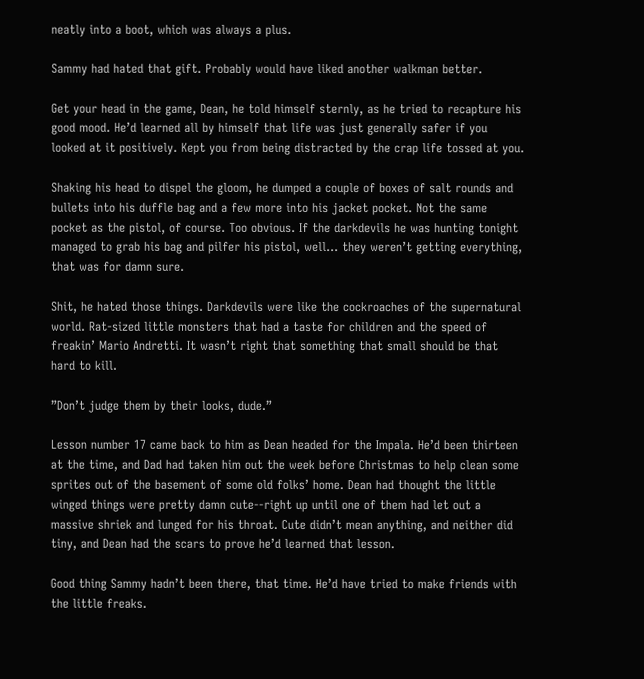neatly into a boot, which was always a plus.

Sammy had hated that gift. Probably would have liked another walkman better.

Get your head in the game, Dean, he told himself sternly, as he tried to recapture his good mood. He’d learned all by himself that life was just generally safer if you looked at it positively. Kept you from being distracted by the crap life tossed at you.

Shaking his head to dispel the gloom, he dumped a couple of boxes of salt rounds and bullets into his duffle bag and a few more into his jacket pocket. Not the same pocket as the pistol, of course. Too obvious. If the darkdevils he was hunting tonight managed to grab his bag and pilfer his pistol, well… they weren’t getting everything, that was for damn sure.

Shit, he hated those things. Darkdevils were like the cockroaches of the supernatural world. Rat-sized little monsters that had a taste for children and the speed of freakin’ Mario Andretti. It wasn’t right that something that small should be that hard to kill.

”Don’t judge them by their looks, dude.”

Lesson number 17 came back to him as Dean headed for the Impala. He’d been thirteen at the time, and Dad had taken him out the week before Christmas to help clean some sprites out of the basement of some old folks’ home. Dean had thought the little winged things were pretty damn cute--right up until one of them had let out a massive shriek and lunged for his throat. Cute didn’t mean anything, and neither did tiny, and Dean had the scars to prove he’d learned that lesson.

Good thing Sammy hadn’t been there, that time. He’d have tried to make friends with the little freaks.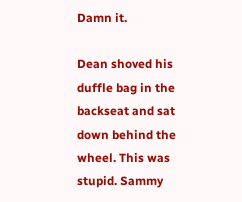Damn it.

Dean shoved his duffle bag in the backseat and sat down behind the wheel. This was stupid. Sammy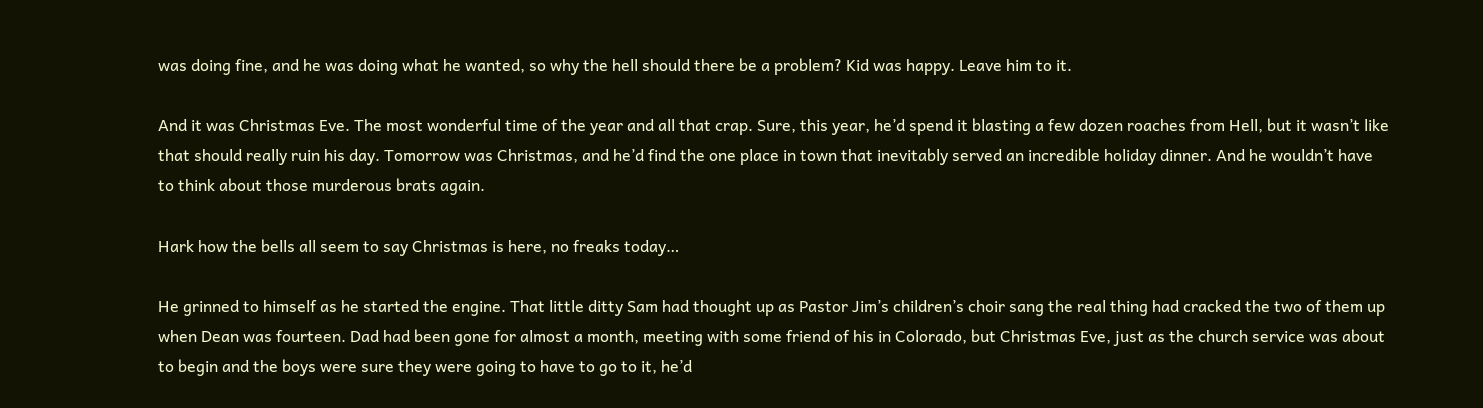was doing fine, and he was doing what he wanted, so why the hell should there be a problem? Kid was happy. Leave him to it.

And it was Christmas Eve. The most wonderful time of the year and all that crap. Sure, this year, he’d spend it blasting a few dozen roaches from Hell, but it wasn’t like that should really ruin his day. Tomorrow was Christmas, and he’d find the one place in town that inevitably served an incredible holiday dinner. And he wouldn’t have to think about those murderous brats again.

Hark how the bells all seem to say Christmas is here, no freaks today…

He grinned to himself as he started the engine. That little ditty Sam had thought up as Pastor Jim’s children’s choir sang the real thing had cracked the two of them up when Dean was fourteen. Dad had been gone for almost a month, meeting with some friend of his in Colorado, but Christmas Eve, just as the church service was about to begin and the boys were sure they were going to have to go to it, he’d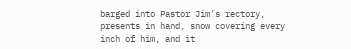barged into Pastor Jim’s rectory, presents in hand, snow covering every inch of him, and it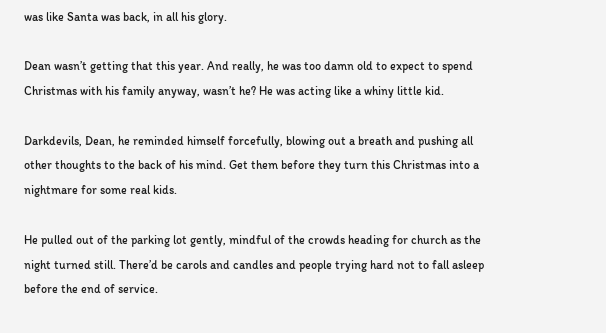was like Santa was back, in all his glory.

Dean wasn’t getting that this year. And really, he was too damn old to expect to spend Christmas with his family anyway, wasn’t he? He was acting like a whiny little kid.

Darkdevils, Dean, he reminded himself forcefully, blowing out a breath and pushing all other thoughts to the back of his mind. Get them before they turn this Christmas into a nightmare for some real kids.

He pulled out of the parking lot gently, mindful of the crowds heading for church as the night turned still. There’d be carols and candles and people trying hard not to fall asleep before the end of service.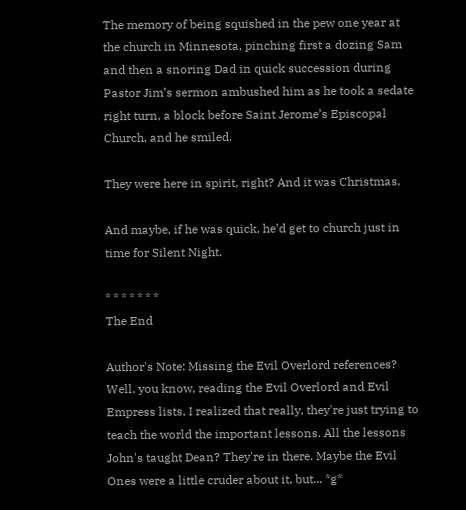The memory of being squished in the pew one year at the church in Minnesota, pinching first a dozing Sam and then a snoring Dad in quick succession during Pastor Jim’s sermon ambushed him as he took a sedate right turn, a block before Saint Jerome’s Episcopal Church, and he smiled.

They were here in spirit, right? And it was Christmas.

And maybe, if he was quick, he’d get to church just in time for Silent Night.

* * * * * * *
The End

Author's Note: Missing the Evil Overlord references? Well, you know, reading the Evil Overlord and Evil Empress lists, I realized that really, they're just trying to teach the world the important lessons. All the lessons John's taught Dean? They're in there. Maybe the Evil Ones were a little cruder about it, but... *g*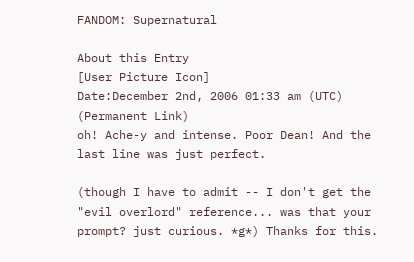FANDOM: Supernatural

About this Entry
[User Picture Icon]
Date:December 2nd, 2006 01:33 am (UTC)
(Permanent Link)
oh! Ache-y and intense. Poor Dean! And the last line was just perfect.

(though I have to admit -- I don't get the "evil overlord" reference... was that your prompt? just curious. *g*) Thanks for this.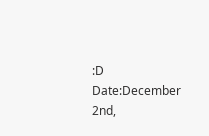:D
Date:December 2nd,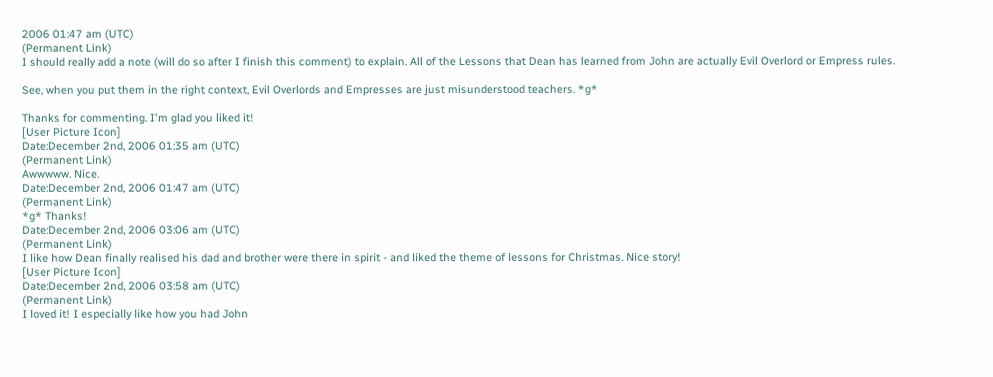2006 01:47 am (UTC)
(Permanent Link)
I should really add a note (will do so after I finish this comment) to explain. All of the Lessons that Dean has learned from John are actually Evil Overlord or Empress rules.

See, when you put them in the right context, Evil Overlords and Empresses are just misunderstood teachers. *g*

Thanks for commenting. I'm glad you liked it!
[User Picture Icon]
Date:December 2nd, 2006 01:35 am (UTC)
(Permanent Link)
Awwwww. Nice.
Date:December 2nd, 2006 01:47 am (UTC)
(Permanent Link)
*g* Thanks!
Date:December 2nd, 2006 03:06 am (UTC)
(Permanent Link)
I like how Dean finally realised his dad and brother were there in spirit - and liked the theme of lessons for Christmas. Nice story!
[User Picture Icon]
Date:December 2nd, 2006 03:58 am (UTC)
(Permanent Link)
I loved it! I especially like how you had John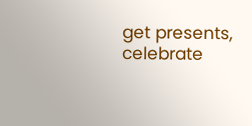get presents, celebrate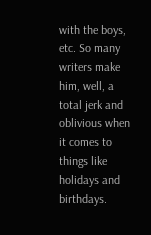with the boys, etc. So many writers make him, well, a total jerk and oblivious when it comes to things like holidays and birthdays.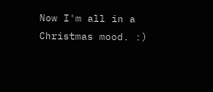Now I'm all in a Christmas mood. :)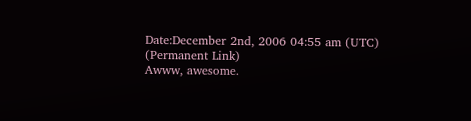Date:December 2nd, 2006 04:55 am (UTC)
(Permanent Link)
Awww, awesome.